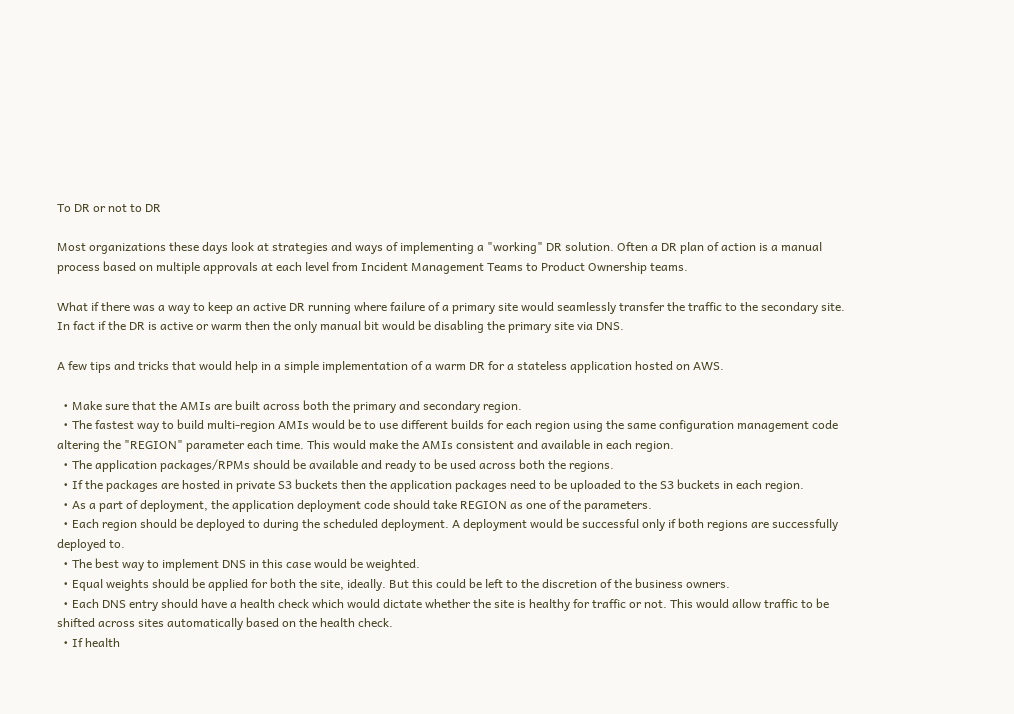To DR or not to DR

Most organizations these days look at strategies and ways of implementing a "working" DR solution. Often a DR plan of action is a manual process based on multiple approvals at each level from Incident Management Teams to Product Ownership teams.

What if there was a way to keep an active DR running where failure of a primary site would seamlessly transfer the traffic to the secondary site. In fact if the DR is active or warm then the only manual bit would be disabling the primary site via DNS.

A few tips and tricks that would help in a simple implementation of a warm DR for a stateless application hosted on AWS.

  • Make sure that the AMIs are built across both the primary and secondary region.
  • The fastest way to build multi-region AMIs would be to use different builds for each region using the same configuration management code altering the "REGION" parameter each time. This would make the AMIs consistent and available in each region.
  • The application packages/RPMs should be available and ready to be used across both the regions.
  • If the packages are hosted in private S3 buckets then the application packages need to be uploaded to the S3 buckets in each region.
  • As a part of deployment, the application deployment code should take REGION as one of the parameters.
  • Each region should be deployed to during the scheduled deployment. A deployment would be successful only if both regions are successfully deployed to.
  • The best way to implement DNS in this case would be weighted.
  • Equal weights should be applied for both the site, ideally. But this could be left to the discretion of the business owners.
  • Each DNS entry should have a health check which would dictate whether the site is healthy for traffic or not. This would allow traffic to be shifted across sites automatically based on the health check.
  • If health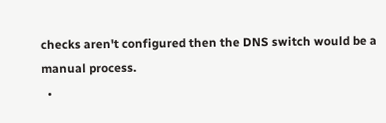checks aren't configured then the DNS switch would be a manual process.
  •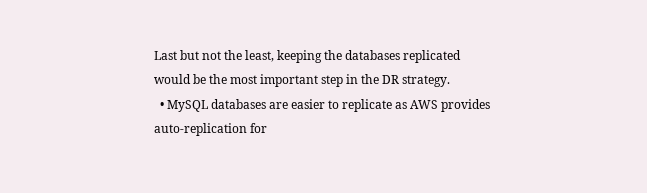Last but not the least, keeping the databases replicated would be the most important step in the DR strategy.
  • MySQL databases are easier to replicate as AWS provides auto-replication for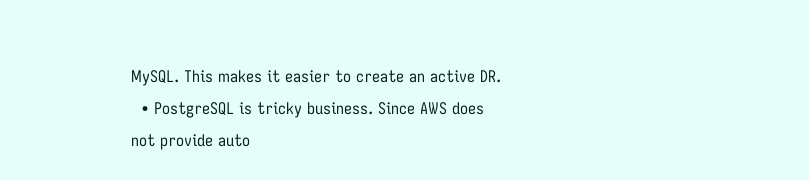MySQL. This makes it easier to create an active DR.
  • PostgreSQL is tricky business. Since AWS does not provide auto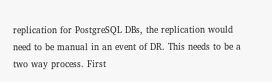replication for PostgreSQL DBs, the replication would need to be manual in an event of DR. This needs to be a two way process. First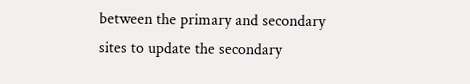between the primary and secondary sites to update the secondary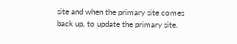site and when the primary site comes back up, to update the primary site.